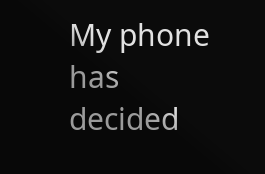My phone has decided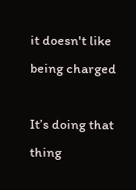it doesn't like being charged

It’s doing that thing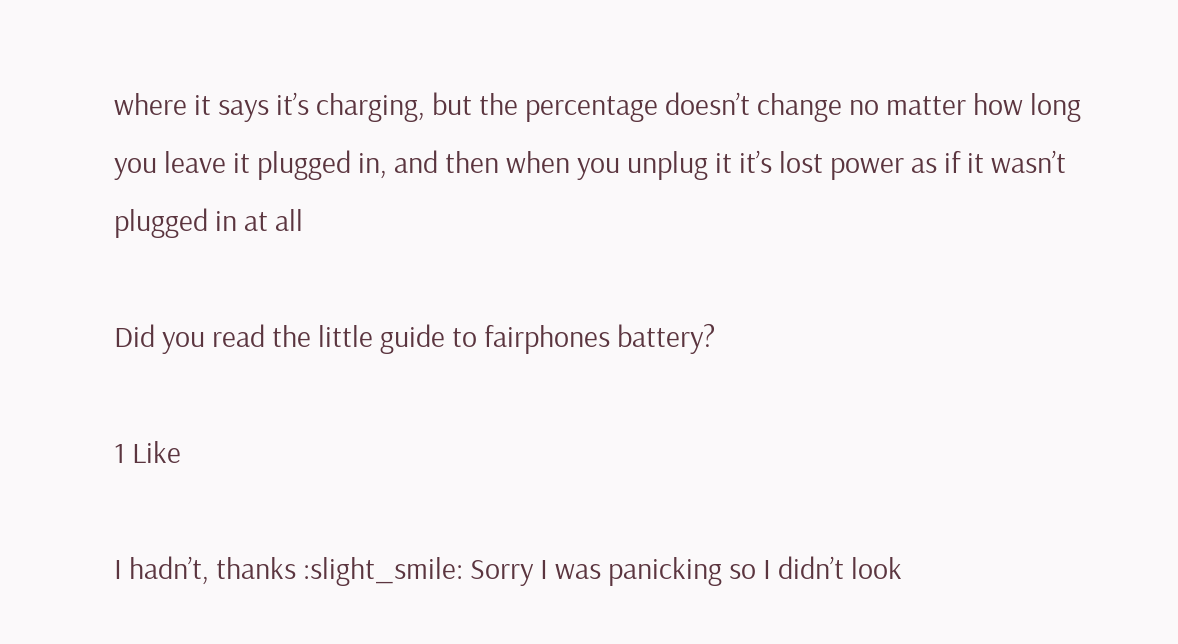where it says it’s charging, but the percentage doesn’t change no matter how long you leave it plugged in, and then when you unplug it it’s lost power as if it wasn’t plugged in at all

Did you read the little guide to fairphones battery?

1 Like

I hadn’t, thanks :slight_smile: Sorry I was panicking so I didn’t look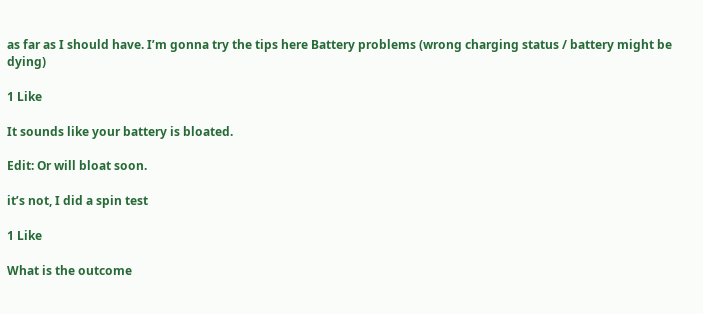as far as I should have. I’m gonna try the tips here Battery problems (wrong charging status / battery might be dying)

1 Like

It sounds like your battery is bloated.

Edit: Or will bloat soon.

it’s not, I did a spin test

1 Like

What is the outcome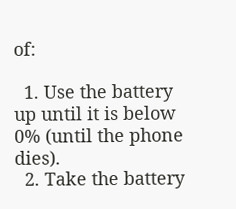of:

  1. Use the battery up until it is below 0% (until the phone dies).
  2. Take the battery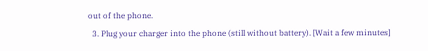out of the phone.
  3. Plug your charger into the phone (still without battery). [Wait a few minutes]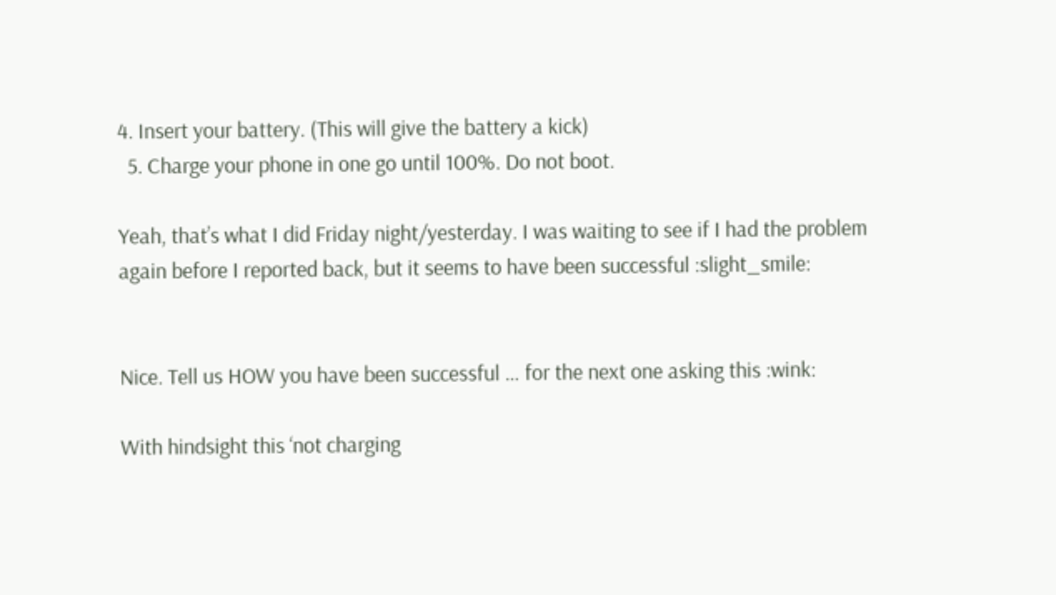4. Insert your battery. (This will give the battery a kick)
  5. Charge your phone in one go until 100%. Do not boot.

Yeah, that’s what I did Friday night/yesterday. I was waiting to see if I had the problem again before I reported back, but it seems to have been successful :slight_smile:


Nice. Tell us HOW you have been successful … for the next one asking this :wink:

With hindsight this ‘not charging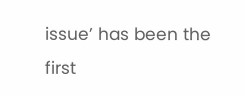issue’ has been the first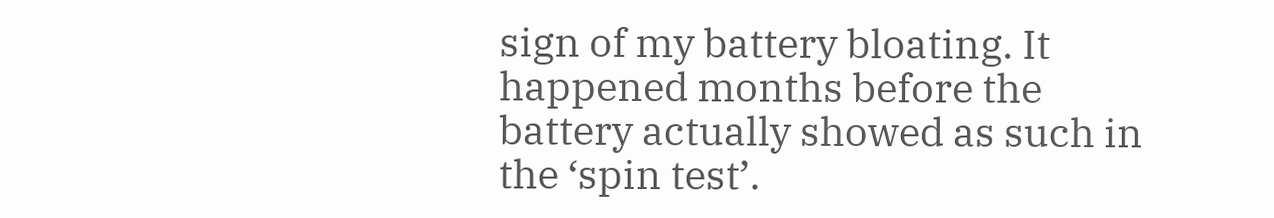sign of my battery bloating. It happened months before the battery actually showed as such in the ‘spin test’.